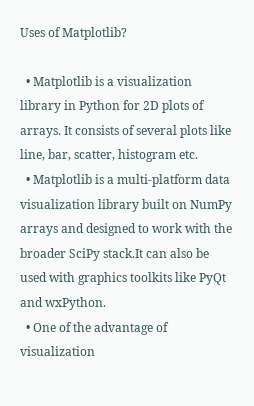Uses of Matplotlib?

  • Matplotlib is a visualization library in Python for 2D plots of arrays. It consists of several plots like line, bar, scatter, histogram etc.
  • Matplotlib is a multi-platform data visualization library built on NumPy arrays and designed to work with the broader SciPy stack.It can also be used with graphics toolkits like PyQt and wxPython.
  • One of the advantage of visualization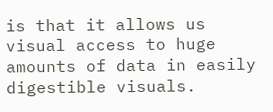is that it allows us visual access to huge amounts of data in easily digestible visuals.